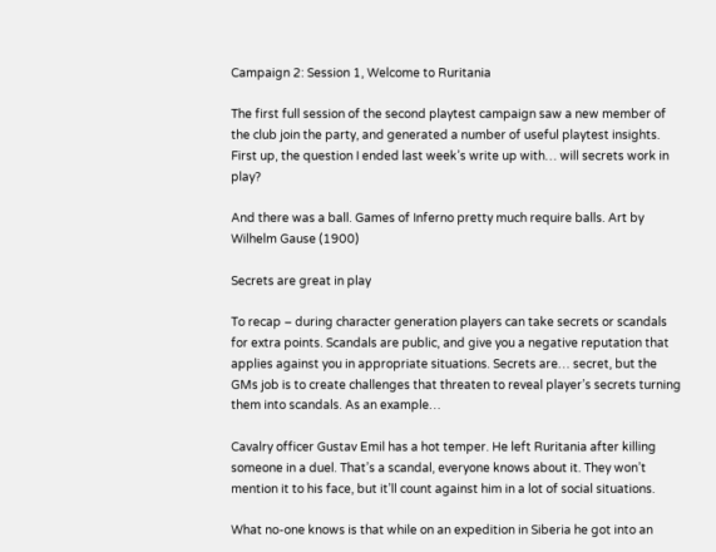Campaign 2: Session 1, Welcome to Ruritania

The first full session of the second playtest campaign saw a new member of the club join the party, and generated a number of useful playtest insights. First up, the question I ended last week’s write up with… will secrets work in play?

And there was a ball. Games of Inferno pretty much require balls. Art by Wilhelm Gause (1900)

Secrets are great in play

To recap – during character generation players can take secrets or scandals for extra points. Scandals are public, and give you a negative reputation that applies against you in appropriate situations. Secrets are… secret, but the GMs job is to create challenges that threaten to reveal player’s secrets turning them into scandals. As an example…

Cavalry officer Gustav Emil has a hot temper. He left Ruritania after killing someone in a duel. That’s a scandal, everyone knows about it. They won’t mention it to his face, but it’ll count against him in a lot of social situations.

What no-one knows is that while on an expedition in Siberia he got into an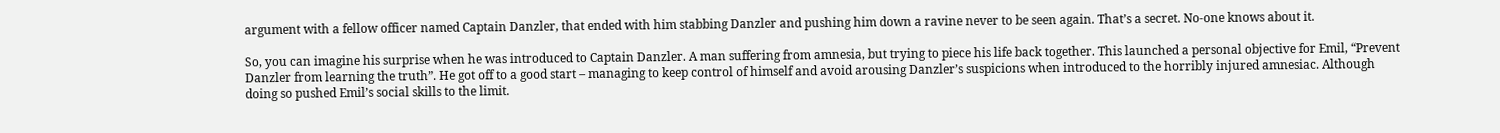argument with a fellow officer named Captain Danzler, that ended with him stabbing Danzler and pushing him down a ravine never to be seen again. That’s a secret. No-one knows about it.

So, you can imagine his surprise when he was introduced to Captain Danzler. A man suffering from amnesia, but trying to piece his life back together. This launched a personal objective for Emil, “Prevent Danzler from learning the truth”. He got off to a good start – managing to keep control of himself and avoid arousing Danzler’s suspicions when introduced to the horribly injured amnesiac. Although doing so pushed Emil’s social skills to the limit.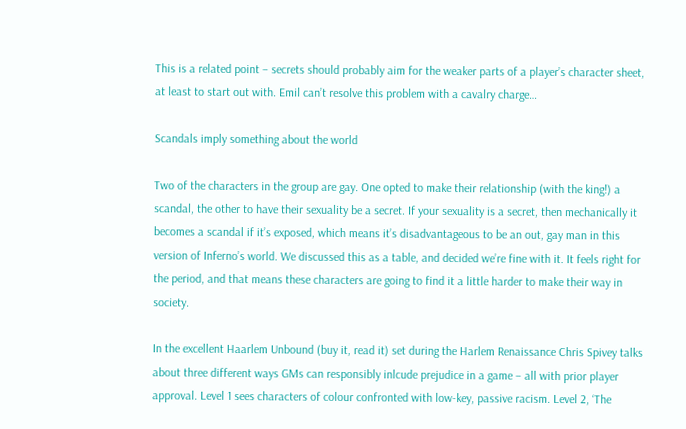This is a related point – secrets should probably aim for the weaker parts of a player’s character sheet, at least to start out with. Emil can’t resolve this problem with a cavalry charge…

Scandals imply something about the world

Two of the characters in the group are gay. One opted to make their relationship (with the king!) a scandal, the other to have their sexuality be a secret. If your sexuality is a secret, then mechanically it becomes a scandal if it’s exposed, which means it’s disadvantageous to be an out, gay man in this version of Inferno’s world. We discussed this as a table, and decided we’re fine with it. It feels right for the period, and that means these characters are going to find it a little harder to make their way in society.

In the excellent Haarlem Unbound (buy it, read it) set during the Harlem Renaissance Chris Spivey talks about three different ways GMs can responsibly inlcude prejudice in a game – all with prior player approval. Level 1 sees characters of colour confronted with low-key, passive racism. Level 2, ‘The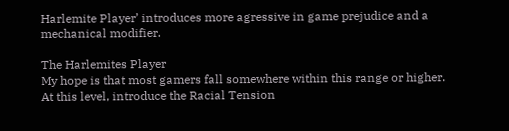Harlemite Player’ introduces more agressive in game prejudice and a mechanical modifier.

The Harlemites Player
My hope is that most gamers fall somewhere within this range or higher. At this level, introduce the Racial Tension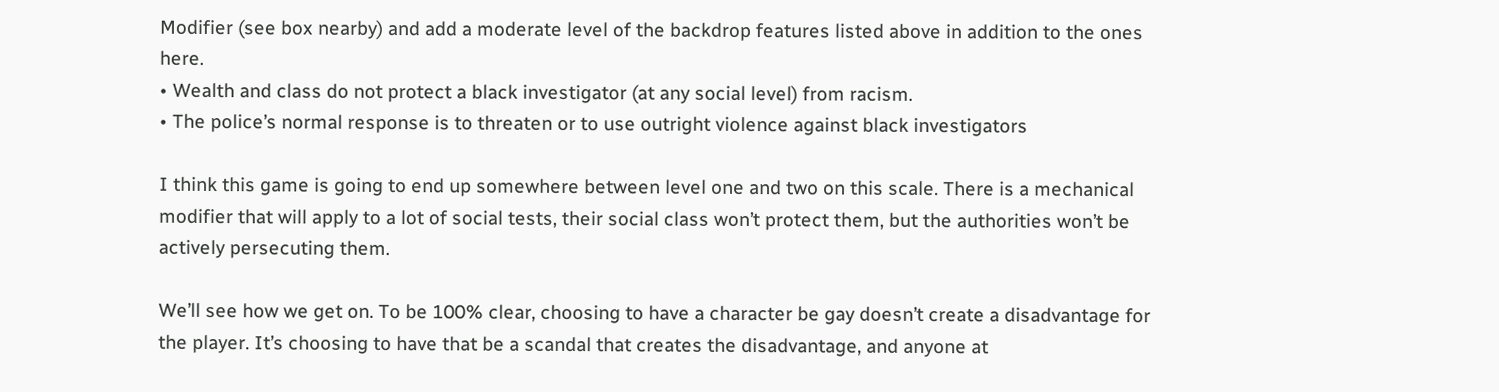Modifier (see box nearby) and add a moderate level of the backdrop features listed above in addition to the ones here.
• Wealth and class do not protect a black investigator (at any social level) from racism.
• The police’s normal response is to threaten or to use outright violence against black investigators

I think this game is going to end up somewhere between level one and two on this scale. There is a mechanical modifier that will apply to a lot of social tests, their social class won’t protect them, but the authorities won’t be actively persecuting them.

We’ll see how we get on. To be 100% clear, choosing to have a character be gay doesn’t create a disadvantage for the player. It’s choosing to have that be a scandal that creates the disadvantage, and anyone at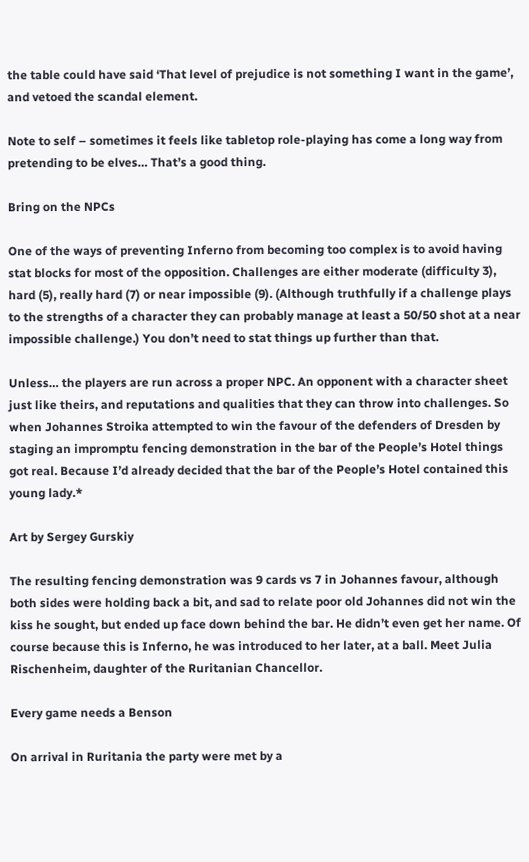the table could have said ‘That level of prejudice is not something I want in the game’, and vetoed the scandal element.

Note to self – sometimes it feels like tabletop role-playing has come a long way from pretending to be elves… That’s a good thing.

Bring on the NPCs

One of the ways of preventing Inferno from becoming too complex is to avoid having stat blocks for most of the opposition. Challenges are either moderate (difficulty 3), hard (5), really hard (7) or near impossible (9). (Although truthfully if a challenge plays to the strengths of a character they can probably manage at least a 50/50 shot at a near impossible challenge.) You don’t need to stat things up further than that.

Unless… the players are run across a proper NPC. An opponent with a character sheet just like theirs, and reputations and qualities that they can throw into challenges. So when Johannes Stroika attempted to win the favour of the defenders of Dresden by staging an impromptu fencing demonstration in the bar of the People’s Hotel things got real. Because I’d already decided that the bar of the People’s Hotel contained this young lady.*

Art by Sergey Gurskiy

The resulting fencing demonstration was 9 cards vs 7 in Johannes favour, although both sides were holding back a bit, and sad to relate poor old Johannes did not win the kiss he sought, but ended up face down behind the bar. He didn’t even get her name. Of course because this is Inferno, he was introduced to her later, at a ball. Meet Julia Rischenheim, daughter of the Ruritanian Chancellor.

Every game needs a Benson

On arrival in Ruritania the party were met by a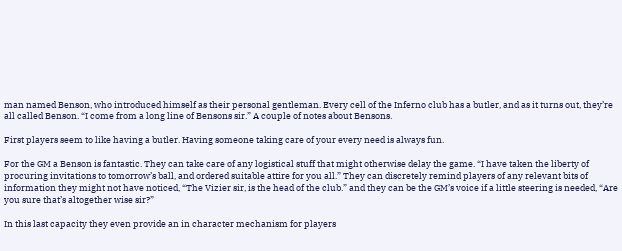man named Benson, who introduced himself as their personal gentleman. Every cell of the Inferno club has a butler, and as it turns out, they’re all called Benson. “I come from a long line of Bensons sir.” A couple of notes about Bensons.

First players seem to like having a butler. Having someone taking care of your every need is always fun.

For the GM a Benson is fantastic. They can take care of any logistical stuff that might otherwise delay the game. “I have taken the liberty of procuring invitations to tomorrow’s ball, and ordered suitable attire for you all.” They can discretely remind players of any relevant bits of information they might not have noticed, “The Vizier sir, is the head of the club.” and they can be the GM’s voice if a little steering is needed, “Are you sure that’s altogether wise sir?”

In this last capacity they even provide an in character mechanism for players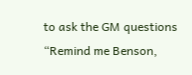to ask the GM questions “Remind me Benson,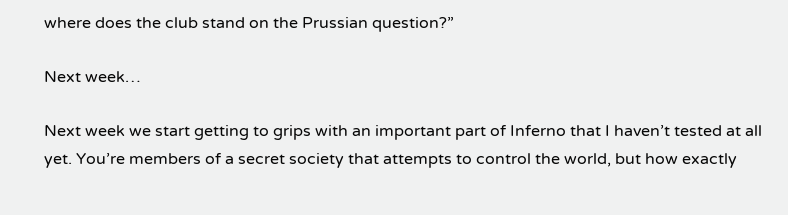where does the club stand on the Prussian question?”

Next week…

Next week we start getting to grips with an important part of Inferno that I haven’t tested at all yet. You’re members of a secret society that attempts to control the world, but how exactly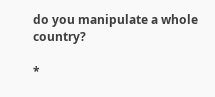do you manipulate a whole country?

*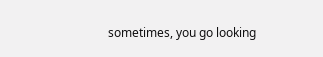sometimes, you go looking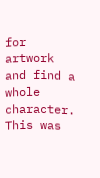for artwork and find a whole character. This was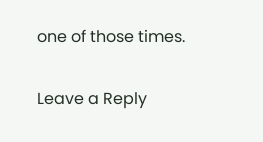one of those times.

Leave a Reply